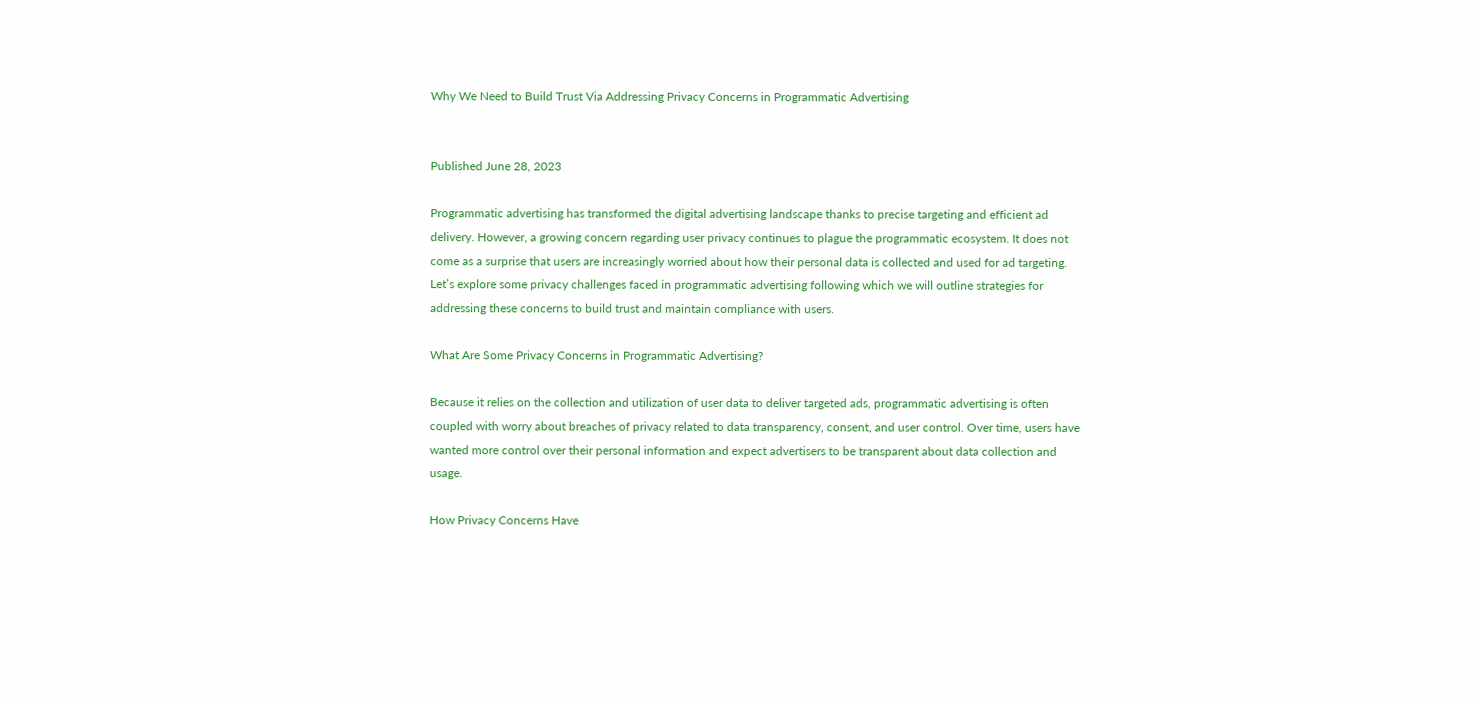Why We Need to Build Trust Via Addressing Privacy Concerns in Programmatic Advertising


Published June 28, 2023

Programmatic advertising has transformed the digital advertising landscape thanks to precise targeting and efficient ad delivery. However, a growing concern regarding user privacy continues to plague the programmatic ecosystem. It does not come as a surprise that users are increasingly worried about how their personal data is collected and used for ad targeting. Let’s explore some privacy challenges faced in programmatic advertising following which we will outline strategies for addressing these concerns to build trust and maintain compliance with users.

What Are Some Privacy Concerns in Programmatic Advertising?

Because it relies on the collection and utilization of user data to deliver targeted ads, programmatic advertising is often coupled with worry about breaches of privacy related to data transparency, consent, and user control. Over time, users have wanted more control over their personal information and expect advertisers to be transparent about data collection and usage.

How Privacy Concerns Have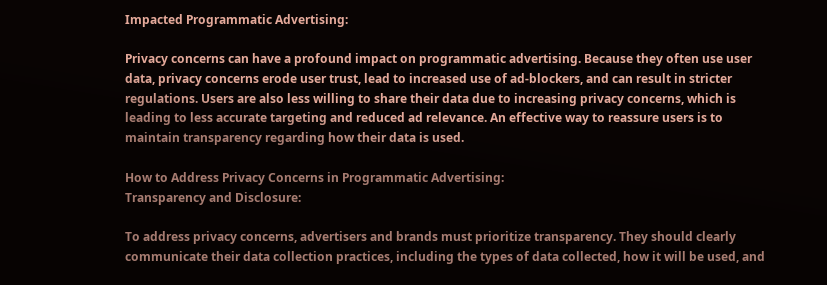Impacted Programmatic Advertising:

Privacy concerns can have a profound impact on programmatic advertising. Because they often use user data, privacy concerns erode user trust, lead to increased use of ad-blockers, and can result in stricter regulations. Users are also less willing to share their data due to increasing privacy concerns, which is leading to less accurate targeting and reduced ad relevance. An effective way to reassure users is to maintain transparency regarding how their data is used.

How to Address Privacy Concerns in Programmatic Advertising:
Transparency and Disclosure:

To address privacy concerns, advertisers and brands must prioritize transparency. They should clearly communicate their data collection practices, including the types of data collected, how it will be used, and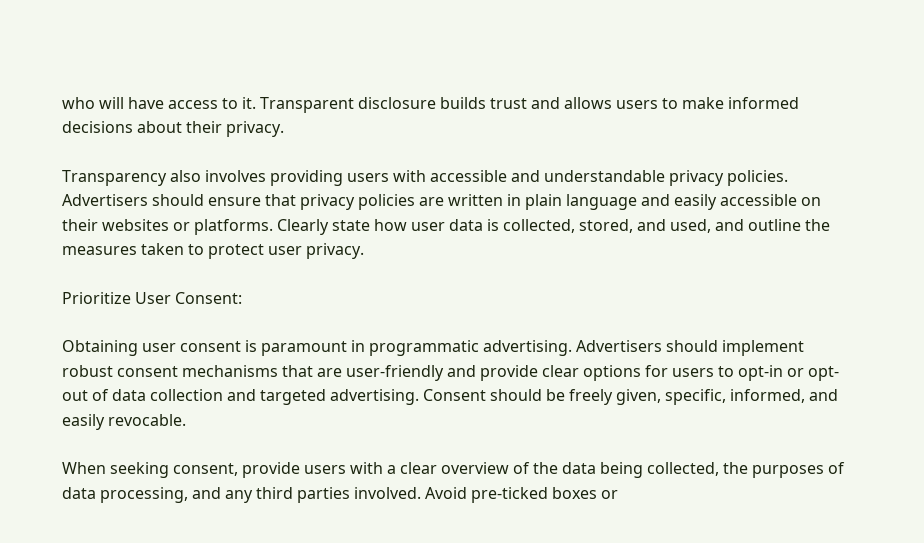who will have access to it. Transparent disclosure builds trust and allows users to make informed decisions about their privacy.

Transparency also involves providing users with accessible and understandable privacy policies. Advertisers should ensure that privacy policies are written in plain language and easily accessible on their websites or platforms. Clearly state how user data is collected, stored, and used, and outline the measures taken to protect user privacy.

Prioritize User Consent:

Obtaining user consent is paramount in programmatic advertising. Advertisers should implement robust consent mechanisms that are user-friendly and provide clear options for users to opt-in or opt-out of data collection and targeted advertising. Consent should be freely given, specific, informed, and easily revocable.

When seeking consent, provide users with a clear overview of the data being collected, the purposes of data processing, and any third parties involved. Avoid pre-ticked boxes or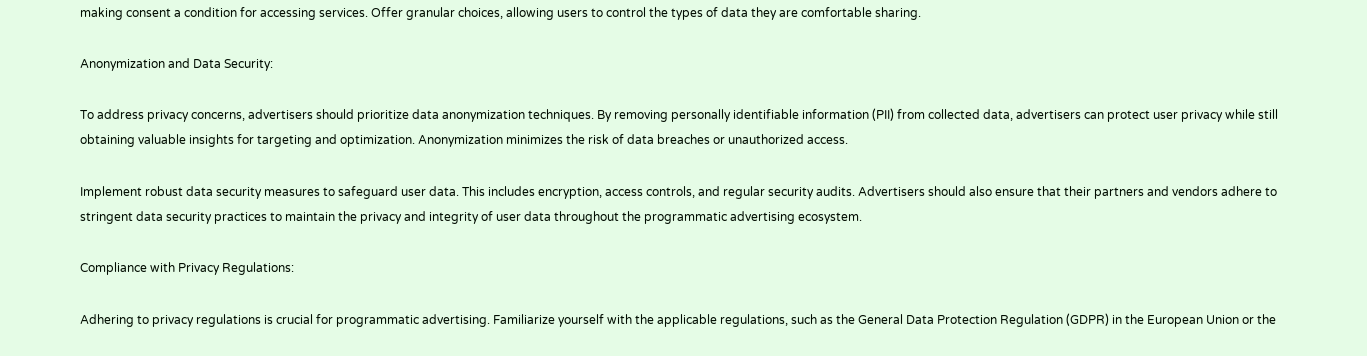making consent a condition for accessing services. Offer granular choices, allowing users to control the types of data they are comfortable sharing.

Anonymization and Data Security:

To address privacy concerns, advertisers should prioritize data anonymization techniques. By removing personally identifiable information (PII) from collected data, advertisers can protect user privacy while still obtaining valuable insights for targeting and optimization. Anonymization minimizes the risk of data breaches or unauthorized access.

Implement robust data security measures to safeguard user data. This includes encryption, access controls, and regular security audits. Advertisers should also ensure that their partners and vendors adhere to stringent data security practices to maintain the privacy and integrity of user data throughout the programmatic advertising ecosystem.

Compliance with Privacy Regulations:

Adhering to privacy regulations is crucial for programmatic advertising. Familiarize yourself with the applicable regulations, such as the General Data Protection Regulation (GDPR) in the European Union or the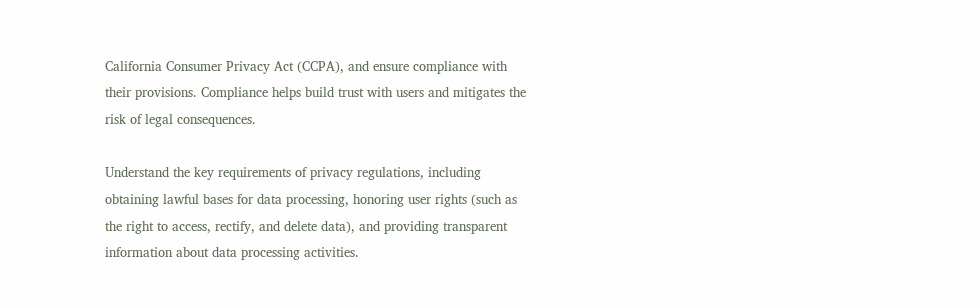California Consumer Privacy Act (CCPA), and ensure compliance with their provisions. Compliance helps build trust with users and mitigates the risk of legal consequences.

Understand the key requirements of privacy regulations, including obtaining lawful bases for data processing, honoring user rights (such as the right to access, rectify, and delete data), and providing transparent information about data processing activities.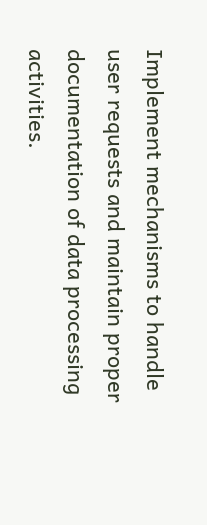Implement mechanisms to handle user requests and maintain proper documentation of data processing activities.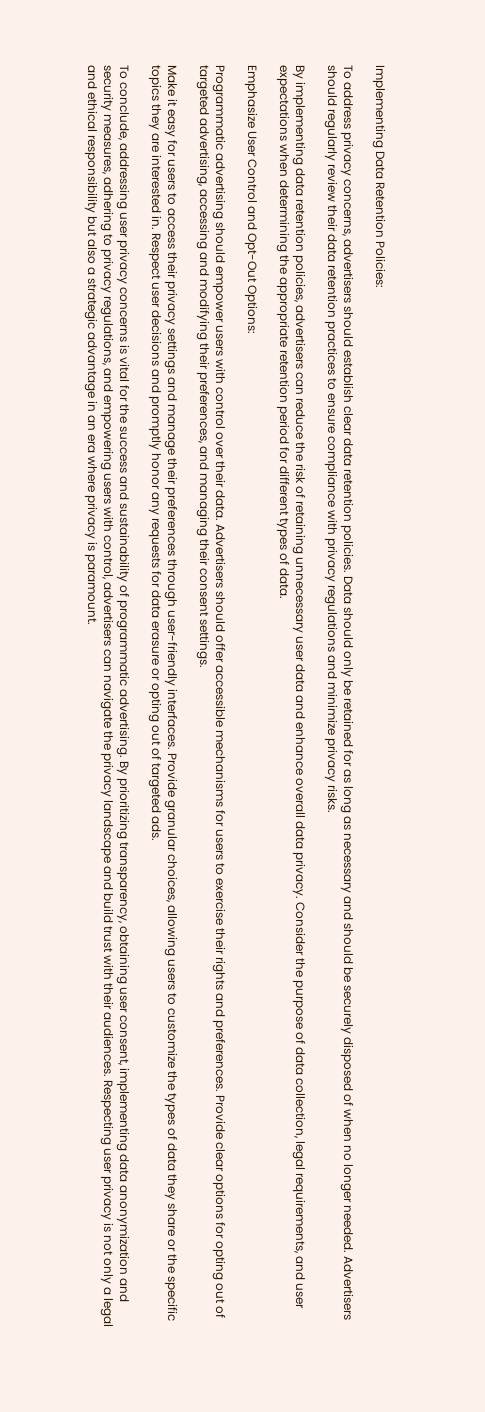Implementing Data Retention Policies:

To address privacy concerns, advertisers should establish clear data retention policies. Data should only be retained for as long as necessary and should be securely disposed of when no longer needed. Advertisers should regularly review their data retention practices to ensure compliance with privacy regulations and minimize privacy risks.

By implementing data retention policies, advertisers can reduce the risk of retaining unnecessary user data and enhance overall data privacy. Consider the purpose of data collection, legal requirements, and user expectations when determining the appropriate retention period for different types of data.

Emphasize User Control and Opt-Out Options:

Programmatic advertising should empower users with control over their data. Advertisers should offer accessible mechanisms for users to exercise their rights and preferences. Provide clear options for opting out of targeted advertising, accessing and modifying their preferences, and managing their consent settings.

Make it easy for users to access their privacy settings and manage their preferences through user-friendly interfaces. Provide granular choices, allowing users to customize the types of data they share or the specific topics they are interested in. Respect user decisions and promptly honor any requests for data erasure or opting out of targeted ads.

To conclude, addressing user privacy concerns is vital for the success and sustainability of programmatic advertising. By prioritizing transparency, obtaining user consent, implementing data anonymization and security measures, adhering to privacy regulations, and empowering users with control, advertisers can navigate the privacy landscape and build trust with their audiences. Respecting user privacy is not only a legal and ethical responsibility but also a strategic advantage in an era where privacy is paramount.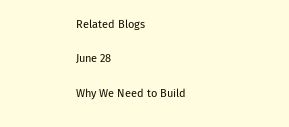Related Blogs

June 28

Why We Need to Build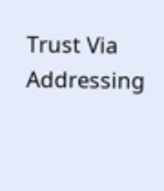Trust Via Addressing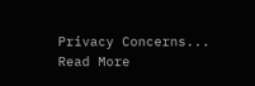Privacy Concerns...
Read More